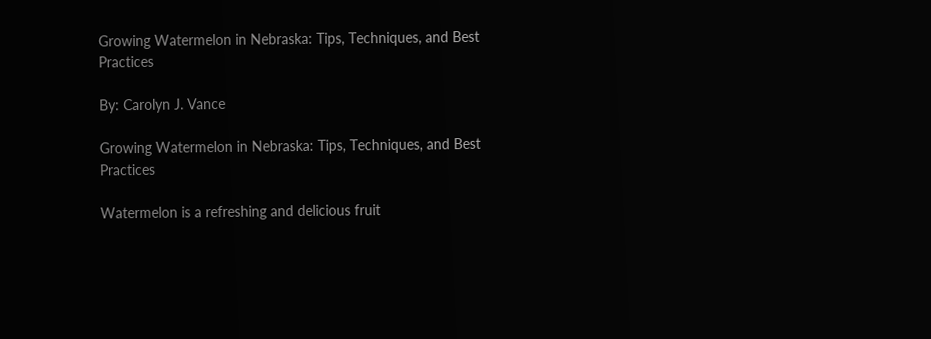Growing Watermelon in Nebraska: Tips, Techniques, and Best Practices

By: Carolyn J. Vance

Growing Watermelon in Nebraska: Tips, Techniques, and Best Practices

Watermelon is a refreshing and delicious fruit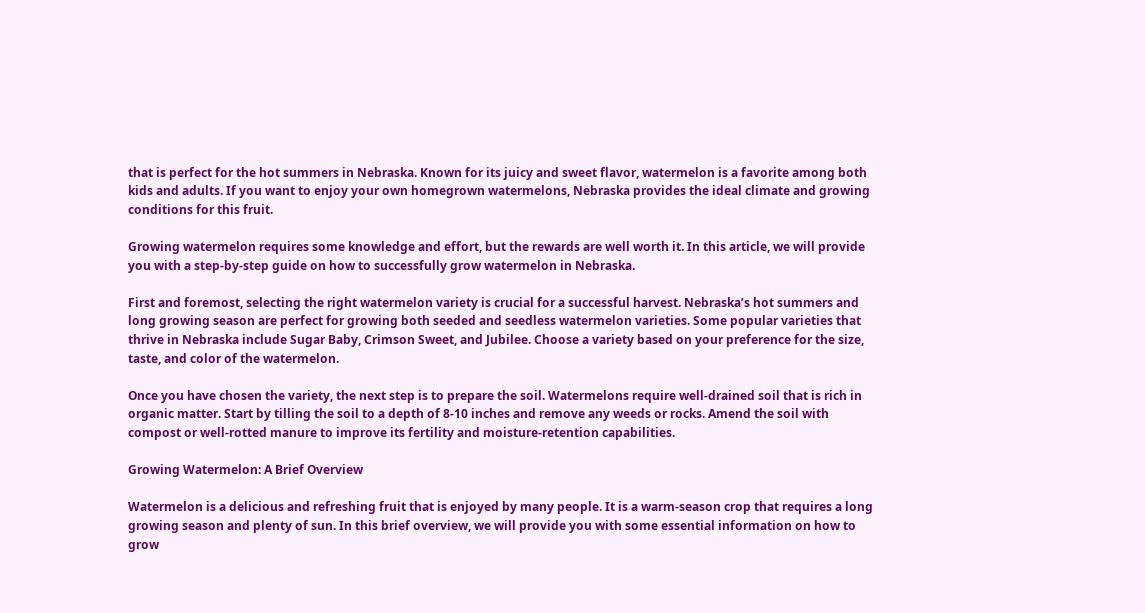that is perfect for the hot summers in Nebraska. Known for its juicy and sweet flavor, watermelon is a favorite among both kids and adults. If you want to enjoy your own homegrown watermelons, Nebraska provides the ideal climate and growing conditions for this fruit.

Growing watermelon requires some knowledge and effort, but the rewards are well worth it. In this article, we will provide you with a step-by-step guide on how to successfully grow watermelon in Nebraska.

First and foremost, selecting the right watermelon variety is crucial for a successful harvest. Nebraska’s hot summers and long growing season are perfect for growing both seeded and seedless watermelon varieties. Some popular varieties that thrive in Nebraska include Sugar Baby, Crimson Sweet, and Jubilee. Choose a variety based on your preference for the size, taste, and color of the watermelon.

Once you have chosen the variety, the next step is to prepare the soil. Watermelons require well-drained soil that is rich in organic matter. Start by tilling the soil to a depth of 8-10 inches and remove any weeds or rocks. Amend the soil with compost or well-rotted manure to improve its fertility and moisture-retention capabilities.

Growing Watermelon: A Brief Overview

Watermelon is a delicious and refreshing fruit that is enjoyed by many people. It is a warm-season crop that requires a long growing season and plenty of sun. In this brief overview, we will provide you with some essential information on how to grow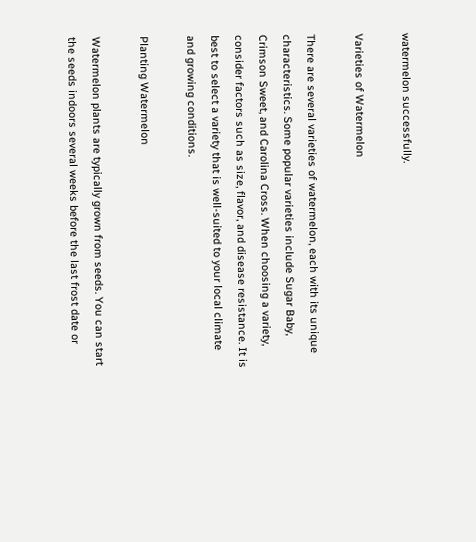watermelon successfully.

Varieties of Watermelon

There are several varieties of watermelon, each with its unique characteristics. Some popular varieties include Sugar Baby, Crimson Sweet, and Carolina Cross. When choosing a variety, consider factors such as size, flavor, and disease resistance. It is best to select a variety that is well-suited to your local climate and growing conditions.

Planting Watermelon

Watermelon plants are typically grown from seeds. You can start the seeds indoors several weeks before the last frost date or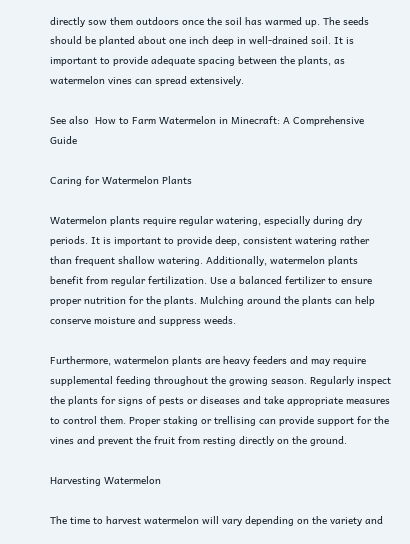directly sow them outdoors once the soil has warmed up. The seeds should be planted about one inch deep in well-drained soil. It is important to provide adequate spacing between the plants, as watermelon vines can spread extensively.

See also  How to Farm Watermelon in Minecraft: A Comprehensive Guide

Caring for Watermelon Plants

Watermelon plants require regular watering, especially during dry periods. It is important to provide deep, consistent watering rather than frequent shallow watering. Additionally, watermelon plants benefit from regular fertilization. Use a balanced fertilizer to ensure proper nutrition for the plants. Mulching around the plants can help conserve moisture and suppress weeds.

Furthermore, watermelon plants are heavy feeders and may require supplemental feeding throughout the growing season. Regularly inspect the plants for signs of pests or diseases and take appropriate measures to control them. Proper staking or trellising can provide support for the vines and prevent the fruit from resting directly on the ground.

Harvesting Watermelon

The time to harvest watermelon will vary depending on the variety and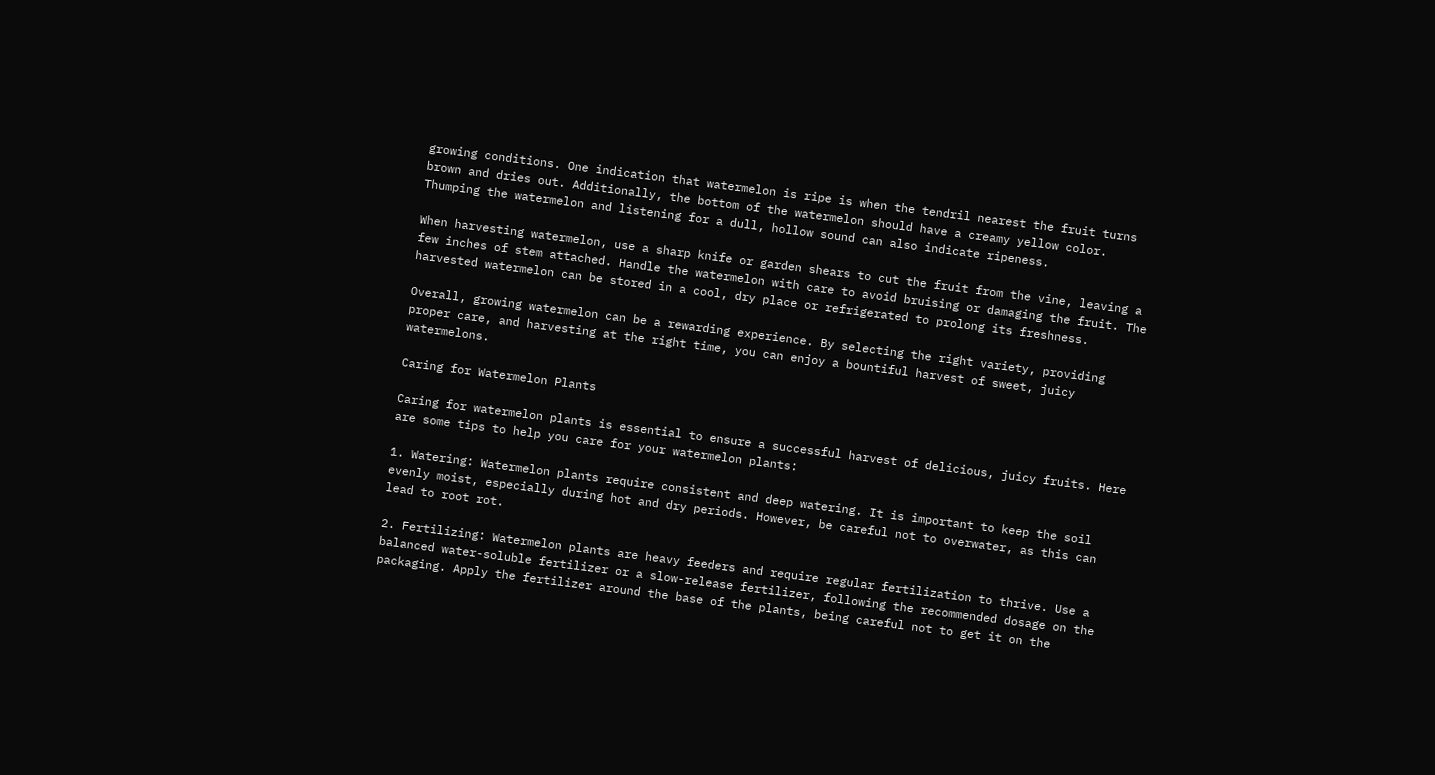growing conditions. One indication that watermelon is ripe is when the tendril nearest the fruit turns brown and dries out. Additionally, the bottom of the watermelon should have a creamy yellow color. Thumping the watermelon and listening for a dull, hollow sound can also indicate ripeness.

When harvesting watermelon, use a sharp knife or garden shears to cut the fruit from the vine, leaving a few inches of stem attached. Handle the watermelon with care to avoid bruising or damaging the fruit. The harvested watermelon can be stored in a cool, dry place or refrigerated to prolong its freshness.

Overall, growing watermelon can be a rewarding experience. By selecting the right variety, providing proper care, and harvesting at the right time, you can enjoy a bountiful harvest of sweet, juicy watermelons.

Caring for Watermelon Plants

Caring for watermelon plants is essential to ensure a successful harvest of delicious, juicy fruits. Here are some tips to help you care for your watermelon plants:

1. Watering: Watermelon plants require consistent and deep watering. It is important to keep the soil evenly moist, especially during hot and dry periods. However, be careful not to overwater, as this can lead to root rot.

2. Fertilizing: Watermelon plants are heavy feeders and require regular fertilization to thrive. Use a balanced water-soluble fertilizer or a slow-release fertilizer, following the recommended dosage on the packaging. Apply the fertilizer around the base of the plants, being careful not to get it on the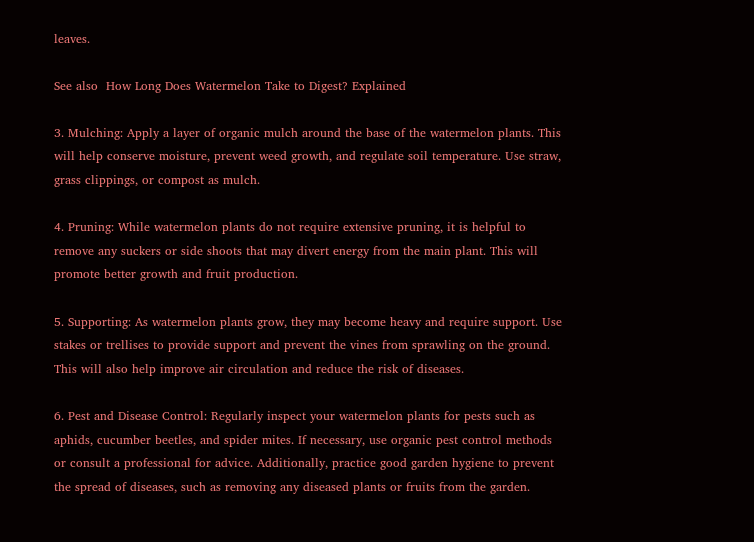leaves.

See also  How Long Does Watermelon Take to Digest? Explained

3. Mulching: Apply a layer of organic mulch around the base of the watermelon plants. This will help conserve moisture, prevent weed growth, and regulate soil temperature. Use straw, grass clippings, or compost as mulch.

4. Pruning: While watermelon plants do not require extensive pruning, it is helpful to remove any suckers or side shoots that may divert energy from the main plant. This will promote better growth and fruit production.

5. Supporting: As watermelon plants grow, they may become heavy and require support. Use stakes or trellises to provide support and prevent the vines from sprawling on the ground. This will also help improve air circulation and reduce the risk of diseases.

6. Pest and Disease Control: Regularly inspect your watermelon plants for pests such as aphids, cucumber beetles, and spider mites. If necessary, use organic pest control methods or consult a professional for advice. Additionally, practice good garden hygiene to prevent the spread of diseases, such as removing any diseased plants or fruits from the garden.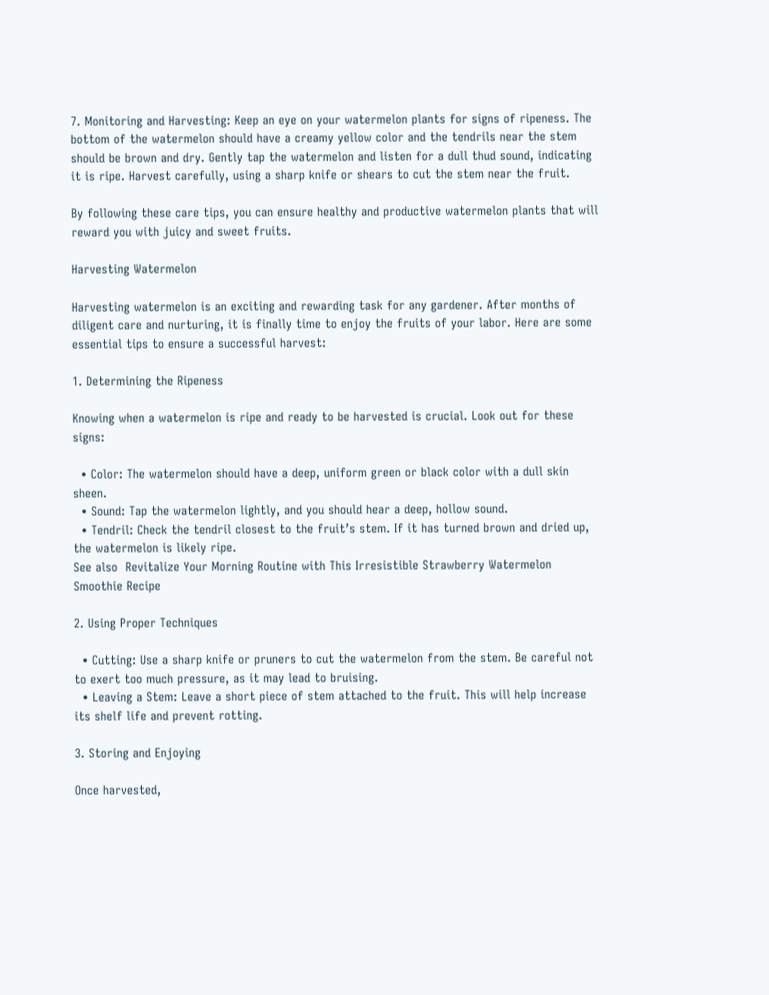7. Monitoring and Harvesting: Keep an eye on your watermelon plants for signs of ripeness. The bottom of the watermelon should have a creamy yellow color and the tendrils near the stem should be brown and dry. Gently tap the watermelon and listen for a dull thud sound, indicating it is ripe. Harvest carefully, using a sharp knife or shears to cut the stem near the fruit.

By following these care tips, you can ensure healthy and productive watermelon plants that will reward you with juicy and sweet fruits.

Harvesting Watermelon

Harvesting watermelon is an exciting and rewarding task for any gardener. After months of diligent care and nurturing, it is finally time to enjoy the fruits of your labor. Here are some essential tips to ensure a successful harvest:

1. Determining the Ripeness

Knowing when a watermelon is ripe and ready to be harvested is crucial. Look out for these signs:

  • Color: The watermelon should have a deep, uniform green or black color with a dull skin sheen.
  • Sound: Tap the watermelon lightly, and you should hear a deep, hollow sound.
  • Tendril: Check the tendril closest to the fruit’s stem. If it has turned brown and dried up, the watermelon is likely ripe.
See also  Revitalize Your Morning Routine with This Irresistible Strawberry Watermelon Smoothie Recipe

2. Using Proper Techniques

  • Cutting: Use a sharp knife or pruners to cut the watermelon from the stem. Be careful not to exert too much pressure, as it may lead to bruising.
  • Leaving a Stem: Leave a short piece of stem attached to the fruit. This will help increase its shelf life and prevent rotting.

3. Storing and Enjoying

Once harvested,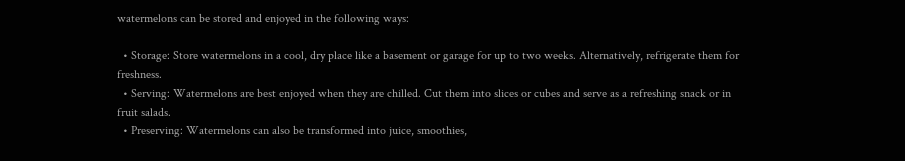watermelons can be stored and enjoyed in the following ways:

  • Storage: Store watermelons in a cool, dry place like a basement or garage for up to two weeks. Alternatively, refrigerate them for freshness.
  • Serving: Watermelons are best enjoyed when they are chilled. Cut them into slices or cubes and serve as a refreshing snack or in fruit salads.
  • Preserving: Watermelons can also be transformed into juice, smoothies,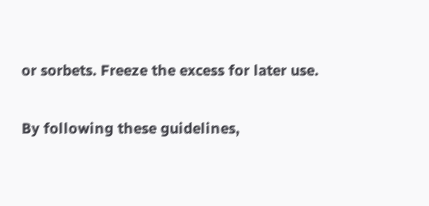or sorbets. Freeze the excess for later use.

By following these guidelines,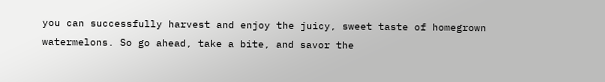you can successfully harvest and enjoy the juicy, sweet taste of homegrown watermelons. So go ahead, take a bite, and savor the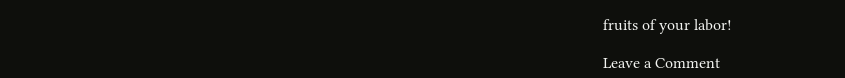fruits of your labor!

Leave a Comment